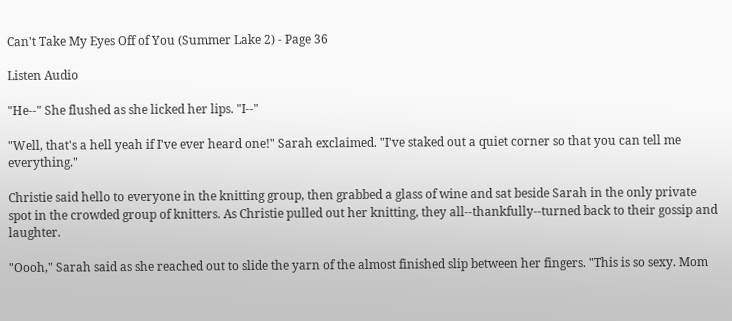Can't Take My Eyes Off of You (Summer Lake 2) - Page 36

Listen Audio

"He--" She flushed as she licked her lips. "I--"

"Well, that's a hell yeah if I've ever heard one!" Sarah exclaimed. "I've staked out a quiet corner so that you can tell me everything."

Christie said hello to everyone in the knitting group, then grabbed a glass of wine and sat beside Sarah in the only private spot in the crowded group of knitters. As Christie pulled out her knitting, they all--thankfully--turned back to their gossip and laughter.

"Oooh," Sarah said as she reached out to slide the yarn of the almost finished slip between her fingers. "This is so sexy. Mom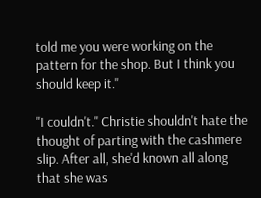told me you were working on the pattern for the shop. But I think you should keep it."

"I couldn't." Christie shouldn't hate the thought of parting with the cashmere slip. After all, she'd known all along that she was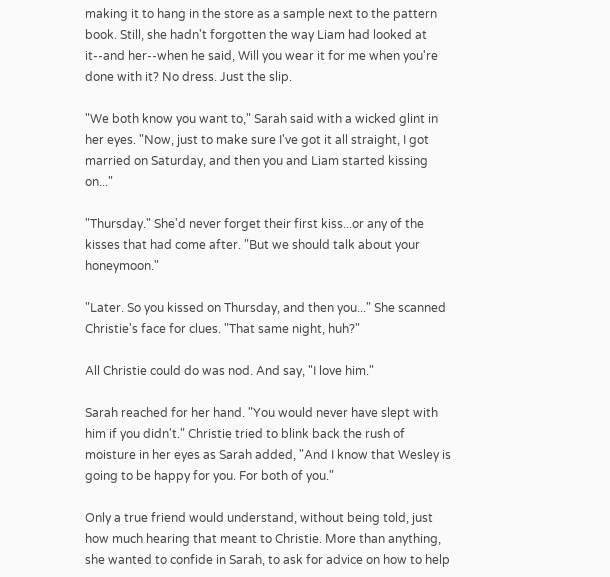making it to hang in the store as a sample next to the pattern book. Still, she hadn't forgotten the way Liam had looked at it--and her--when he said, Will you wear it for me when you're done with it? No dress. Just the slip.

"We both know you want to," Sarah said with a wicked glint in her eyes. "Now, just to make sure I've got it all straight, I got married on Saturday, and then you and Liam started kissing on..."

"Thursday." She'd never forget their first kiss...or any of the kisses that had come after. "But we should talk about your honeymoon."

"Later. So you kissed on Thursday, and then you..." She scanned Christie's face for clues. "That same night, huh?"

All Christie could do was nod. And say, "I love him."

Sarah reached for her hand. "You would never have slept with him if you didn't." Christie tried to blink back the rush of moisture in her eyes as Sarah added, "And I know that Wesley is going to be happy for you. For both of you."

Only a true friend would understand, without being told, just how much hearing that meant to Christie. More than anything, she wanted to confide in Sarah, to ask for advice on how to help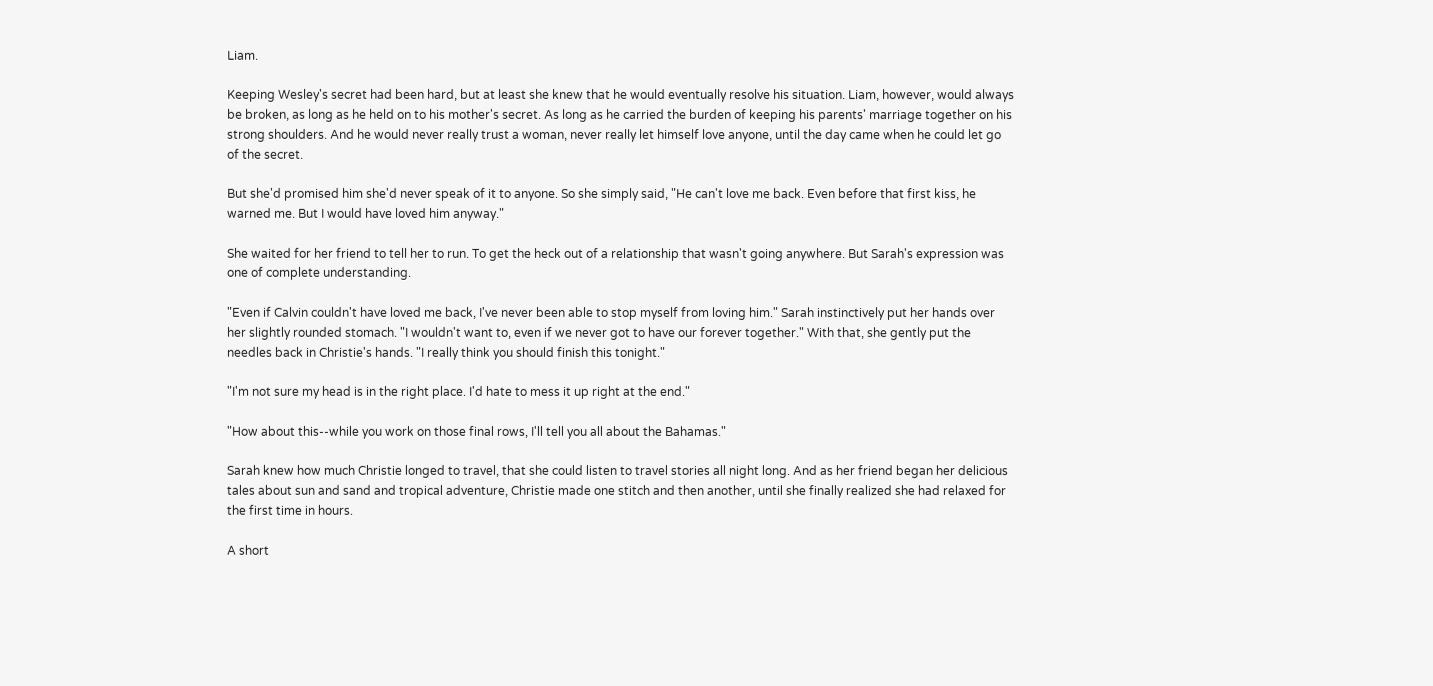Liam.

Keeping Wesley's secret had been hard, but at least she knew that he would eventually resolve his situation. Liam, however, would always be broken, as long as he held on to his mother's secret. As long as he carried the burden of keeping his parents' marriage together on his strong shoulders. And he would never really trust a woman, never really let himself love anyone, until the day came when he could let go of the secret.

But she'd promised him she'd never speak of it to anyone. So she simply said, "He can't love me back. Even before that first kiss, he warned me. But I would have loved him anyway."

She waited for her friend to tell her to run. To get the heck out of a relationship that wasn't going anywhere. But Sarah's expression was one of complete understanding.

"Even if Calvin couldn't have loved me back, I've never been able to stop myself from loving him." Sarah instinctively put her hands over her slightly rounded stomach. "I wouldn't want to, even if we never got to have our forever together." With that, she gently put the needles back in Christie's hands. "I really think you should finish this tonight."

"I'm not sure my head is in the right place. I'd hate to mess it up right at the end."

"How about this--while you work on those final rows, I'll tell you all about the Bahamas."

Sarah knew how much Christie longed to travel, that she could listen to travel stories all night long. And as her friend began her delicious tales about sun and sand and tropical adventure, Christie made one stitch and then another, until she finally realized she had relaxed for the first time in hours.

A short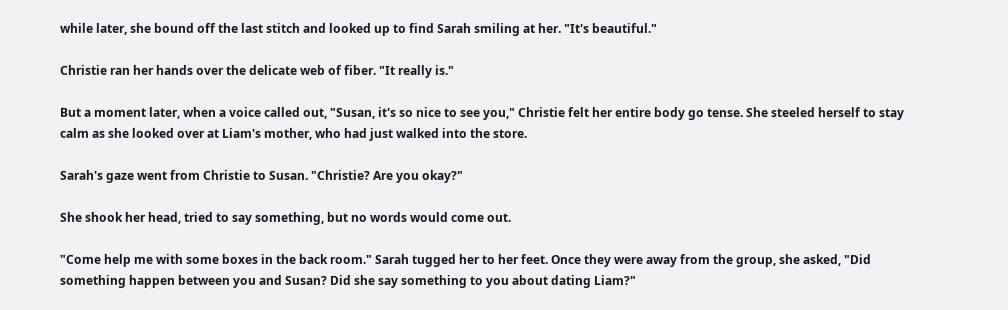while later, she bound off the last stitch and looked up to find Sarah smiling at her. "It's beautiful."

Christie ran her hands over the delicate web of fiber. "It really is."

But a moment later, when a voice called out, "Susan, it's so nice to see you," Christie felt her entire body go tense. She steeled herself to stay calm as she looked over at Liam's mother, who had just walked into the store.

Sarah's gaze went from Christie to Susan. "Christie? Are you okay?"

She shook her head, tried to say something, but no words would come out.

"Come help me with some boxes in the back room." Sarah tugged her to her feet. Once they were away from the group, she asked, "Did something happen between you and Susan? Did she say something to you about dating Liam?"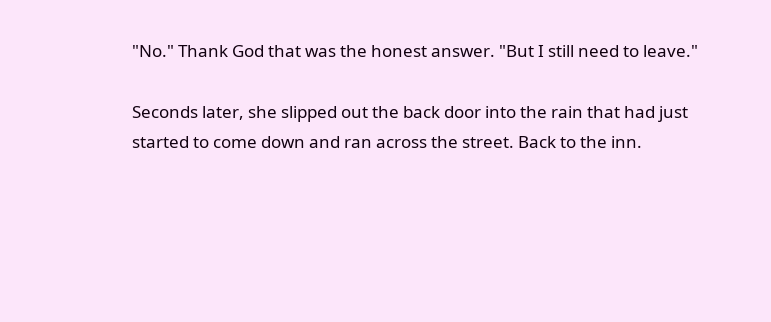"No." Thank God that was the honest answer. "But I still need to leave."

Seconds later, she slipped out the back door into the rain that had just started to come down and ran across the street. Back to the inn.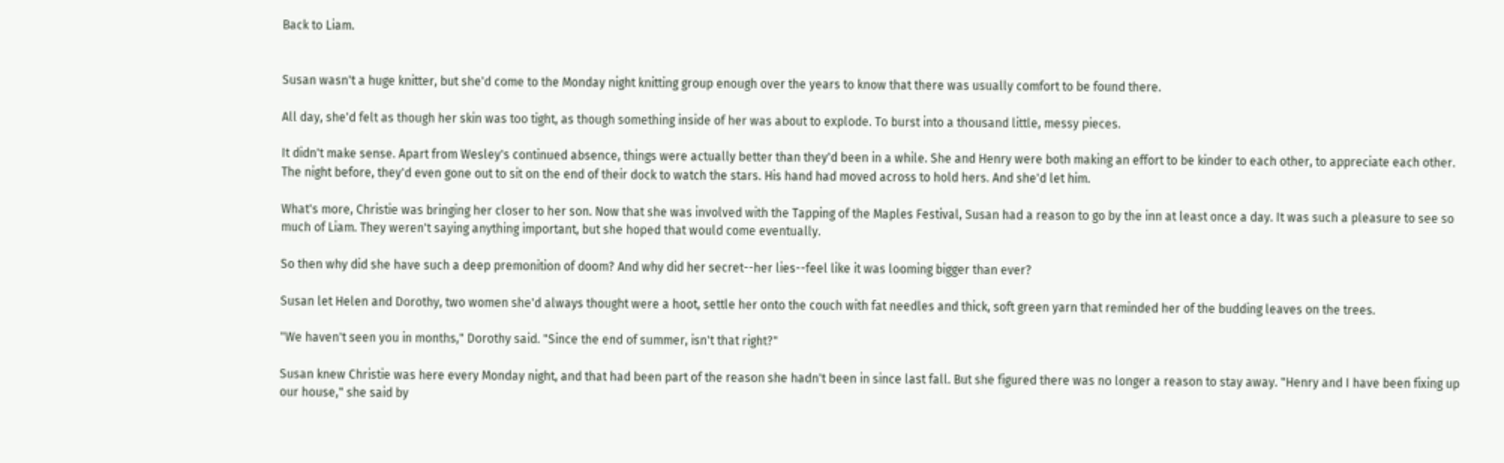Back to Liam.


Susan wasn't a huge knitter, but she'd come to the Monday night knitting group enough over the years to know that there was usually comfort to be found there.

All day, she'd felt as though her skin was too tight, as though something inside of her was about to explode. To burst into a thousand little, messy pieces.

It didn't make sense. Apart from Wesley's continued absence, things were actually better than they'd been in a while. She and Henry were both making an effort to be kinder to each other, to appreciate each other. The night before, they'd even gone out to sit on the end of their dock to watch the stars. His hand had moved across to hold hers. And she'd let him.

What's more, Christie was bringing her closer to her son. Now that she was involved with the Tapping of the Maples Festival, Susan had a reason to go by the inn at least once a day. It was such a pleasure to see so much of Liam. They weren't saying anything important, but she hoped that would come eventually.

So then why did she have such a deep premonition of doom? And why did her secret--her lies--feel like it was looming bigger than ever?

Susan let Helen and Dorothy, two women she'd always thought were a hoot, settle her onto the couch with fat needles and thick, soft green yarn that reminded her of the budding leaves on the trees.

"We haven't seen you in months," Dorothy said. "Since the end of summer, isn't that right?"

Susan knew Christie was here every Monday night, and that had been part of the reason she hadn't been in since last fall. But she figured there was no longer a reason to stay away. "Henry and I have been fixing up our house," she said by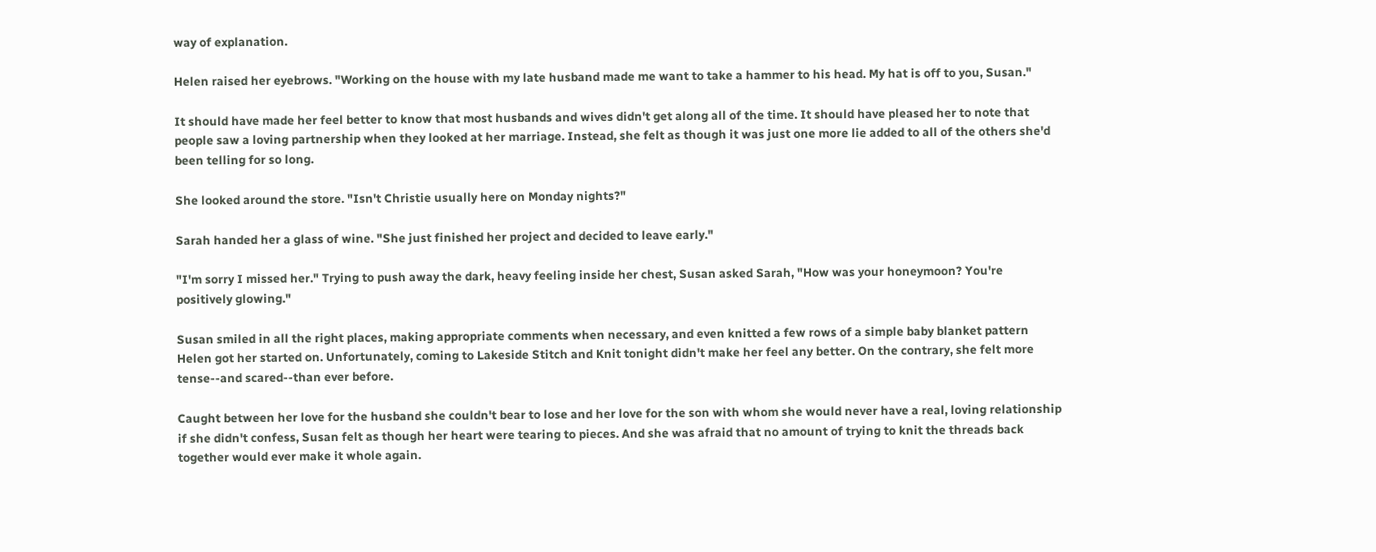way of explanation.

Helen raised her eyebrows. "Working on the house with my late husband made me want to take a hammer to his head. My hat is off to you, Susan."

It should have made her feel better to know that most husbands and wives didn't get along all of the time. It should have pleased her to note that people saw a loving partnership when they looked at her marriage. Instead, she felt as though it was just one more lie added to all of the others she'd been telling for so long.

She looked around the store. "Isn't Christie usually here on Monday nights?"

Sarah handed her a glass of wine. "She just finished her project and decided to leave early."

"I'm sorry I missed her." Trying to push away the dark, heavy feeling inside her chest, Susan asked Sarah, "How was your honeymoon? You're positively glowing."

Susan smiled in all the right places, making appropriate comments when necessary, and even knitted a few rows of a simple baby blanket pattern Helen got her started on. Unfortunately, coming to Lakeside Stitch and Knit tonight didn't make her feel any better. On the contrary, she felt more tense--and scared--than ever before.

Caught between her love for the husband she couldn't bear to lose and her love for the son with whom she would never have a real, loving relationship if she didn't confess, Susan felt as though her heart were tearing to pieces. And she was afraid that no amount of trying to knit the threads back together would ever make it whole again.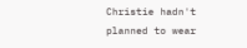Christie hadn't planned to wear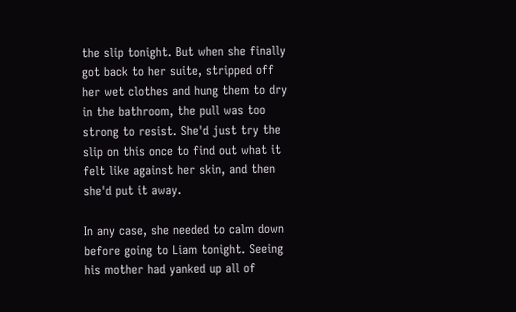the slip tonight. But when she finally got back to her suite, stripped off her wet clothes and hung them to dry in the bathroom, the pull was too strong to resist. She'd just try the slip on this once to find out what it felt like against her skin, and then she'd put it away.

In any case, she needed to calm down before going to Liam tonight. Seeing his mother had yanked up all of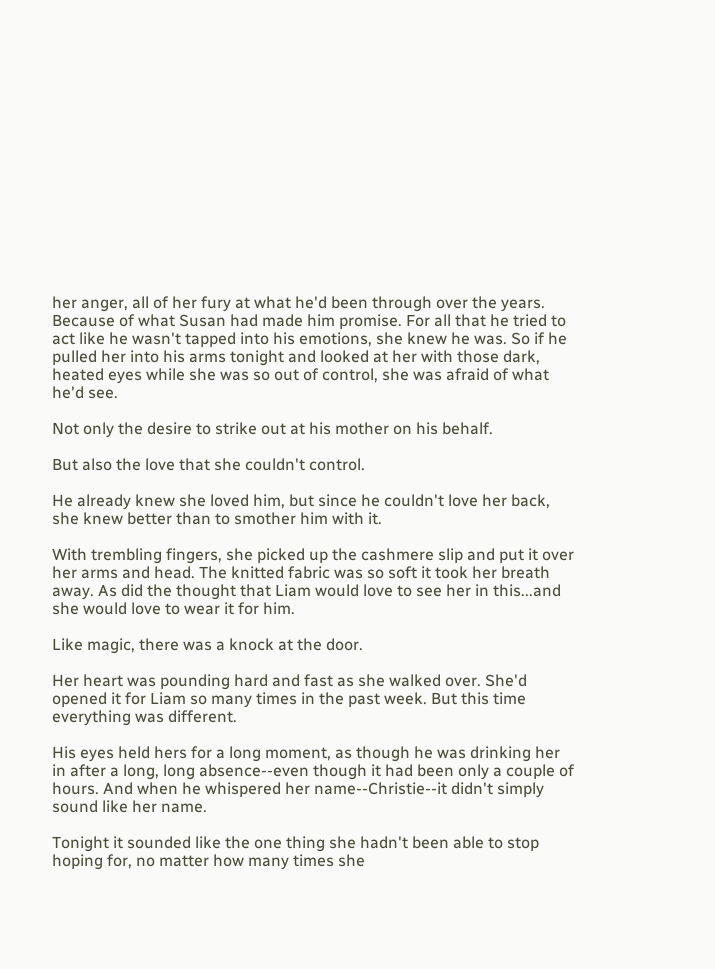her anger, all of her fury at what he'd been through over the years. Because of what Susan had made him promise. For all that he tried to act like he wasn't tapped into his emotions, she knew he was. So if he pulled her into his arms tonight and looked at her with those dark, heated eyes while she was so out of control, she was afraid of what he'd see.

Not only the desire to strike out at his mother on his behalf.

But also the love that she couldn't control.

He already knew she loved him, but since he couldn't love her back, she knew better than to smother him with it.

With trembling fingers, she picked up the cashmere slip and put it over her arms and head. The knitted fabric was so soft it took her breath away. As did the thought that Liam would love to see her in this...and she would love to wear it for him.

Like magic, there was a knock at the door.

Her heart was pounding hard and fast as she walked over. She'd opened it for Liam so many times in the past week. But this time everything was different.

His eyes held hers for a long moment, as though he was drinking her in after a long, long absence--even though it had been only a couple of hours. And when he whispered her name--Christie--it didn't simply sound like her name.

Tonight it sounded like the one thing she hadn't been able to stop hoping for, no matter how many times she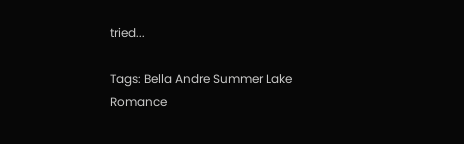tried...

Tags: Bella Andre Summer Lake Romance